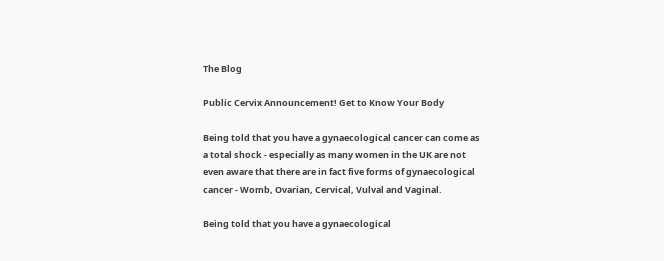The Blog

Public Cervix Announcement! Get to Know Your Body

Being told that you have a gynaecological cancer can come as a total shock - especially as many women in the UK are not even aware that there are in fact five forms of gynaecological cancer - Womb, Ovarian, Cervical, Vulval and Vaginal.

Being told that you have a gynaecological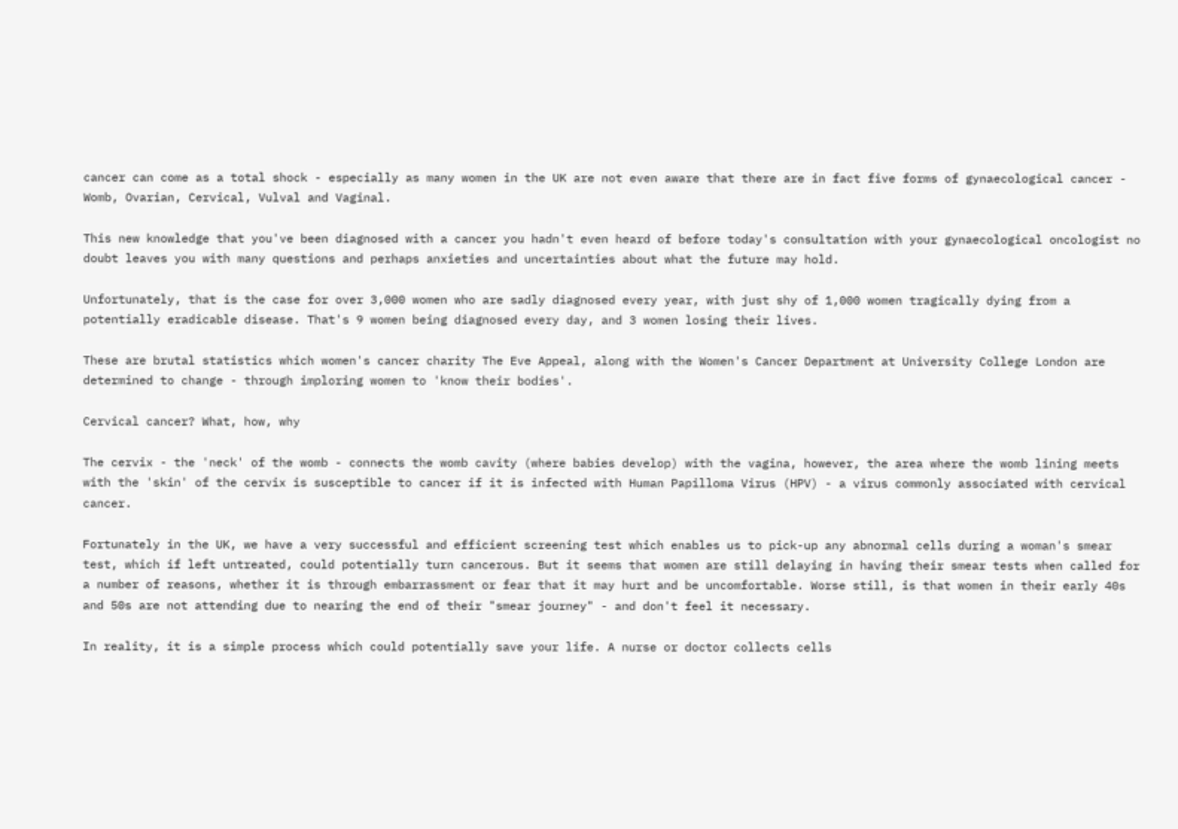cancer can come as a total shock - especially as many women in the UK are not even aware that there are in fact five forms of gynaecological cancer - Womb, Ovarian, Cervical, Vulval and Vaginal.

This new knowledge that you've been diagnosed with a cancer you hadn't even heard of before today's consultation with your gynaecological oncologist no doubt leaves you with many questions and perhaps anxieties and uncertainties about what the future may hold.

Unfortunately, that is the case for over 3,000 women who are sadly diagnosed every year, with just shy of 1,000 women tragically dying from a potentially eradicable disease. That's 9 women being diagnosed every day, and 3 women losing their lives.

These are brutal statistics which women's cancer charity The Eve Appeal, along with the Women's Cancer Department at University College London are determined to change - through imploring women to 'know their bodies'.

Cervical cancer? What, how, why

The cervix - the 'neck' of the womb - connects the womb cavity (where babies develop) with the vagina, however, the area where the womb lining meets with the 'skin' of the cervix is susceptible to cancer if it is infected with Human Papilloma Virus (HPV) - a virus commonly associated with cervical cancer.

Fortunately in the UK, we have a very successful and efficient screening test which enables us to pick-up any abnormal cells during a woman's smear test, which if left untreated, could potentially turn cancerous. But it seems that women are still delaying in having their smear tests when called for a number of reasons, whether it is through embarrassment or fear that it may hurt and be uncomfortable. Worse still, is that women in their early 40s and 50s are not attending due to nearing the end of their "smear journey" - and don't feel it necessary.

In reality, it is a simple process which could potentially save your life. A nurse or doctor collects cells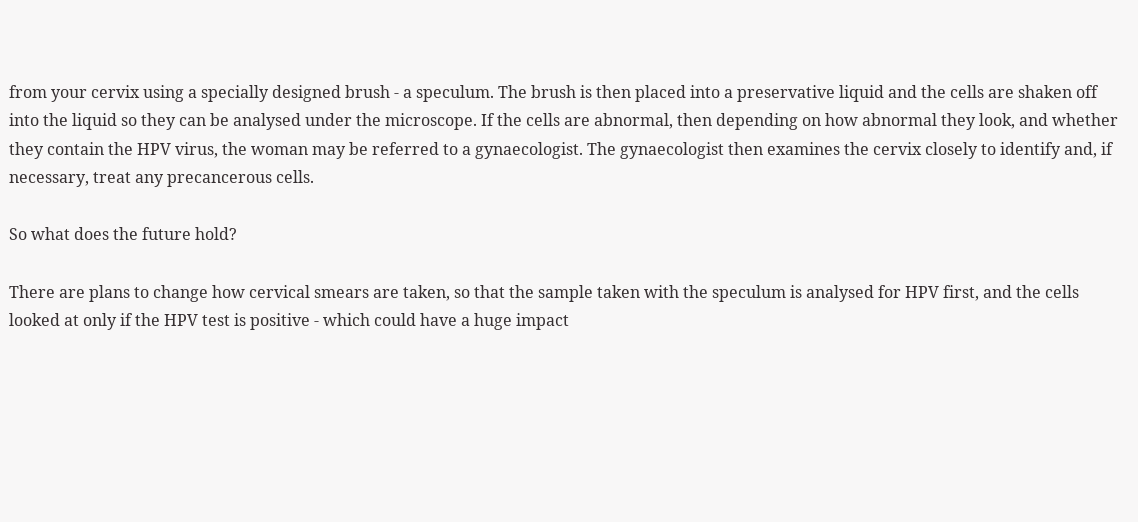from your cervix using a specially designed brush - a speculum. The brush is then placed into a preservative liquid and the cells are shaken off into the liquid so they can be analysed under the microscope. If the cells are abnormal, then depending on how abnormal they look, and whether they contain the HPV virus, the woman may be referred to a gynaecologist. The gynaecologist then examines the cervix closely to identify and, if necessary, treat any precancerous cells.

So what does the future hold?

There are plans to change how cervical smears are taken, so that the sample taken with the speculum is analysed for HPV first, and the cells looked at only if the HPV test is positive - which could have a huge impact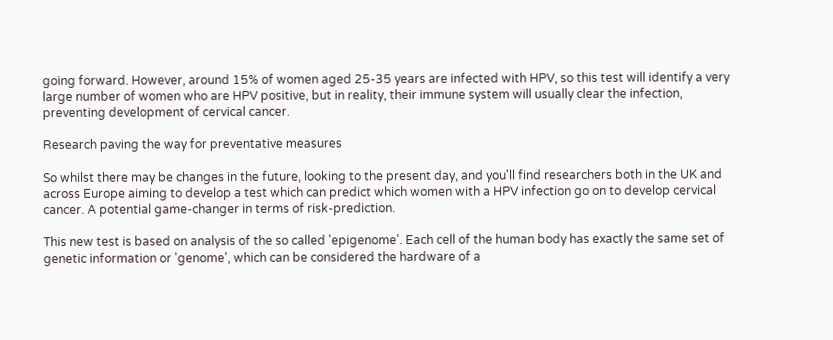going forward. However, around 15% of women aged 25-35 years are infected with HPV, so this test will identify a very large number of women who are HPV positive, but in reality, their immune system will usually clear the infection, preventing development of cervical cancer.

Research paving the way for preventative measures

So whilst there may be changes in the future, looking to the present day, and you'll find researchers both in the UK and across Europe aiming to develop a test which can predict which women with a HPV infection go on to develop cervical cancer. A potential game-changer in terms of risk-prediction.

This new test is based on analysis of the so called 'epigenome'. Each cell of the human body has exactly the same set of genetic information or 'genome', which can be considered the hardware of a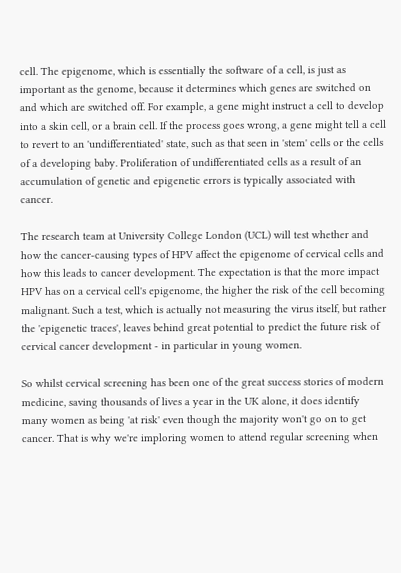cell. The epigenome, which is essentially the software of a cell, is just as important as the genome, because it determines which genes are switched on and which are switched off. For example, a gene might instruct a cell to develop into a skin cell, or a brain cell. If the process goes wrong, a gene might tell a cell to revert to an 'undifferentiated' state, such as that seen in 'stem' cells or the cells of a developing baby. Proliferation of undifferentiated cells as a result of an accumulation of genetic and epigenetic errors is typically associated with cancer.

The research team at University College London (UCL) will test whether and how the cancer-causing types of HPV affect the epigenome of cervical cells and how this leads to cancer development. The expectation is that the more impact HPV has on a cervical cell's epigenome, the higher the risk of the cell becoming malignant. Such a test, which is actually not measuring the virus itself, but rather the 'epigenetic traces', leaves behind great potential to predict the future risk of cervical cancer development - in particular in young women.

So whilst cervical screening has been one of the great success stories of modern medicine, saving thousands of lives a year in the UK alone, it does identify many women as being 'at risk' even though the majority won't go on to get cancer. That is why we're imploring women to attend regular screening when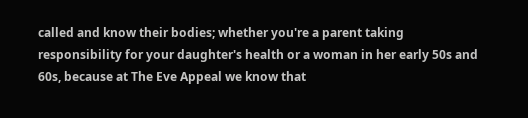called and know their bodies; whether you're a parent taking responsibility for your daughter's health or a woman in her early 50s and 60s, because at The Eve Appeal we know that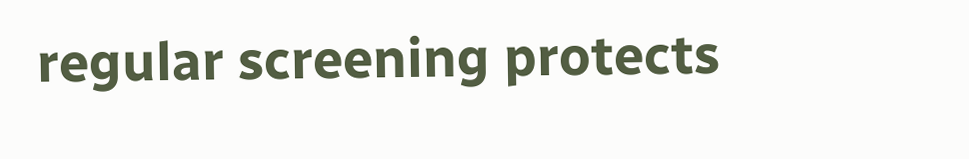regular screening protects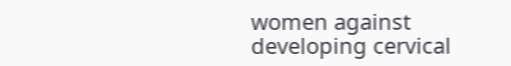women against developing cervical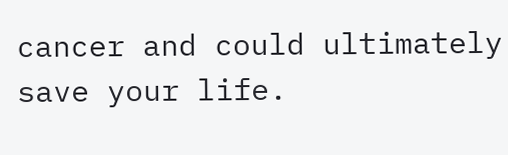cancer and could ultimately save your life.